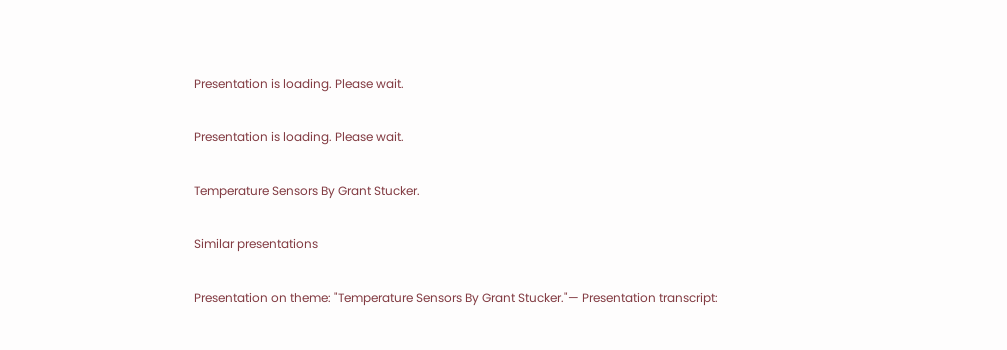Presentation is loading. Please wait.

Presentation is loading. Please wait.

Temperature Sensors By Grant Stucker.

Similar presentations

Presentation on theme: "Temperature Sensors By Grant Stucker."— Presentation transcript: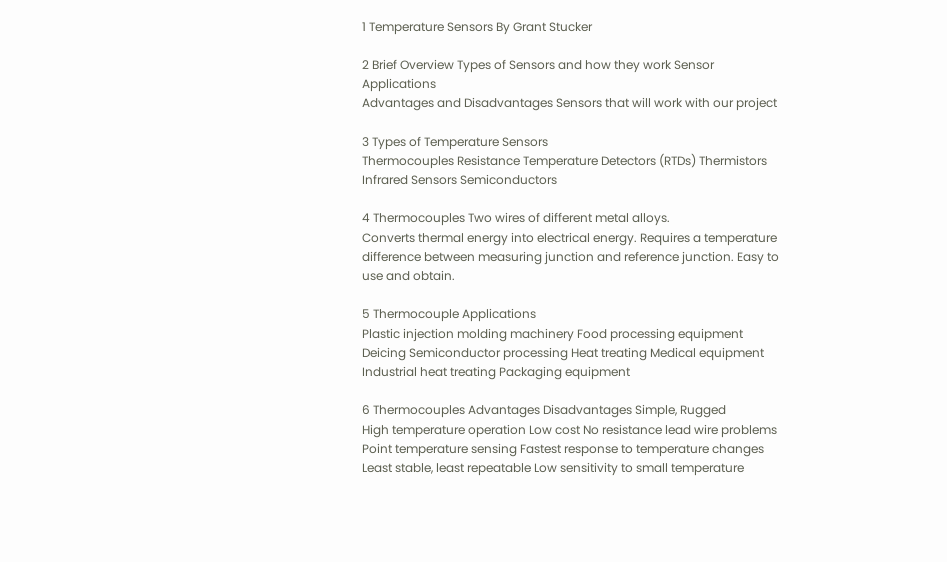1 Temperature Sensors By Grant Stucker

2 Brief Overview Types of Sensors and how they work Sensor Applications
Advantages and Disadvantages Sensors that will work with our project

3 Types of Temperature Sensors
Thermocouples Resistance Temperature Detectors (RTDs) Thermistors Infrared Sensors Semiconductors

4 Thermocouples Two wires of different metal alloys.
Converts thermal energy into electrical energy. Requires a temperature difference between measuring junction and reference junction. Easy to use and obtain.

5 Thermocouple Applications
Plastic injection molding machinery Food processing equipment Deicing Semiconductor processing Heat treating Medical equipment Industrial heat treating Packaging equipment

6 Thermocouples Advantages Disadvantages Simple, Rugged
High temperature operation Low cost No resistance lead wire problems Point temperature sensing Fastest response to temperature changes Least stable, least repeatable Low sensitivity to small temperature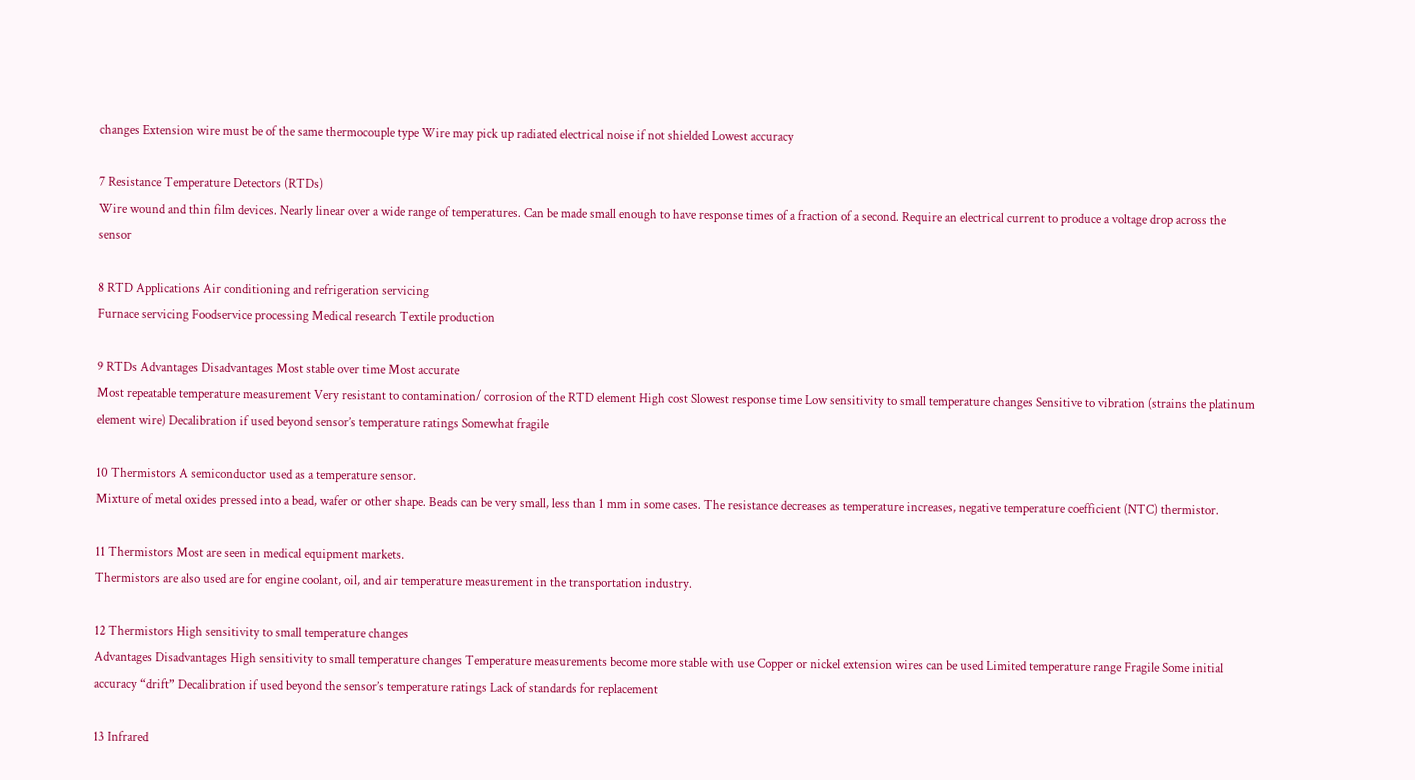changes Extension wire must be of the same thermocouple type Wire may pick up radiated electrical noise if not shielded Lowest accuracy

7 Resistance Temperature Detectors (RTDs)
Wire wound and thin film devices. Nearly linear over a wide range of temperatures. Can be made small enough to have response times of a fraction of a second. Require an electrical current to produce a voltage drop across the sensor

8 RTD Applications Air conditioning and refrigeration servicing
Furnace servicing Foodservice processing Medical research Textile production

9 RTDs Advantages Disadvantages Most stable over time Most accurate
Most repeatable temperature measurement Very resistant to contamination/ corrosion of the RTD element High cost Slowest response time Low sensitivity to small temperature changes Sensitive to vibration (strains the platinum element wire) Decalibration if used beyond sensor’s temperature ratings Somewhat fragile

10 Thermistors A semiconductor used as a temperature sensor.
Mixture of metal oxides pressed into a bead, wafer or other shape. Beads can be very small, less than 1 mm in some cases. The resistance decreases as temperature increases, negative temperature coefficient (NTC) thermistor.

11 Thermistors Most are seen in medical equipment markets.
Thermistors are also used are for engine coolant, oil, and air temperature measurement in the transportation industry.

12 Thermistors High sensitivity to small temperature changes
Advantages Disadvantages High sensitivity to small temperature changes Temperature measurements become more stable with use Copper or nickel extension wires can be used Limited temperature range Fragile Some initial accuracy “drift” Decalibration if used beyond the sensor’s temperature ratings Lack of standards for replacement

13 Infrared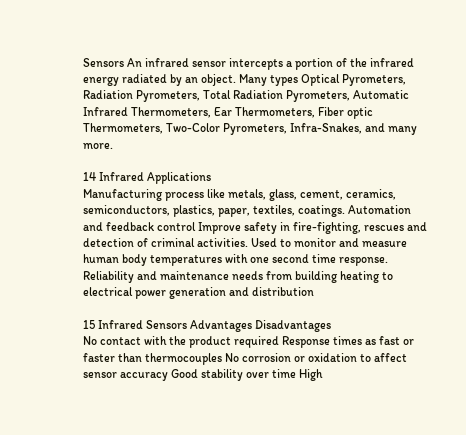Sensors An infrared sensor intercepts a portion of the infrared energy radiated by an object. Many types Optical Pyrometers, Radiation Pyrometers, Total Radiation Pyrometers, Automatic Infrared Thermometers, Ear Thermometers, Fiber optic Thermometers, Two-Color Pyrometers, Infra-Snakes, and many more.

14 Infrared Applications
Manufacturing process like metals, glass, cement, ceramics, semiconductors, plastics, paper, textiles, coatings. Automation and feedback control Improve safety in fire-fighting, rescues and detection of criminal activities. Used to monitor and measure human body temperatures with one second time response. Reliability and maintenance needs from building heating to electrical power generation and distribution

15 Infrared Sensors Advantages Disadvantages
No contact with the product required Response times as fast or faster than thermocouples No corrosion or oxidation to affect sensor accuracy Good stability over time High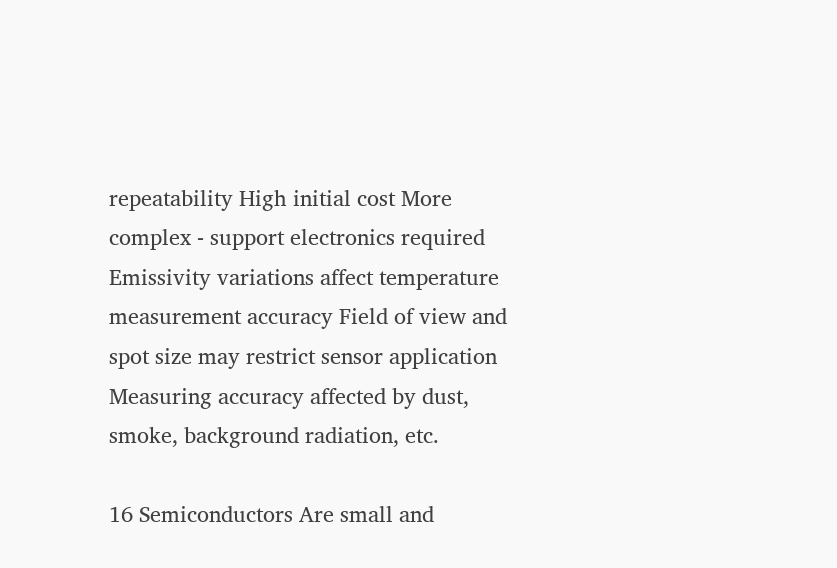repeatability High initial cost More complex - support electronics required Emissivity variations affect temperature measurement accuracy Field of view and spot size may restrict sensor application Measuring accuracy affected by dust, smoke, background radiation, etc.

16 Semiconductors Are small and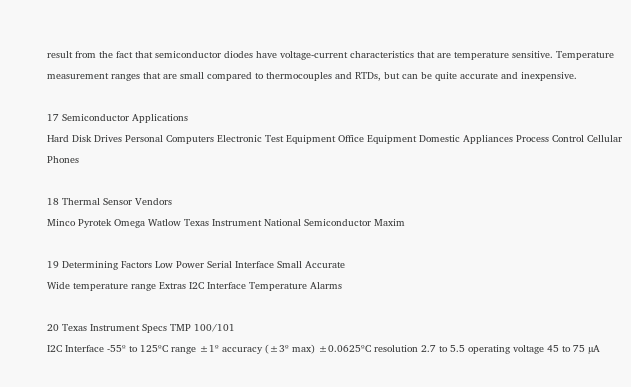result from the fact that semiconductor diodes have voltage-current characteristics that are temperature sensitive. Temperature measurement ranges that are small compared to thermocouples and RTDs, but can be quite accurate and inexpensive.

17 Semiconductor Applications
Hard Disk Drives Personal Computers Electronic Test Equipment Office Equipment Domestic Appliances Process Control Cellular Phones

18 Thermal Sensor Vendors
Minco Pyrotek Omega Watlow Texas Instrument National Semiconductor Maxim

19 Determining Factors Low Power Serial Interface Small Accurate
Wide temperature range Extras I2C Interface Temperature Alarms

20 Texas Instrument Specs TMP 100/101
I2C Interface -55º to 125ºC range ±1º accuracy (±3º max) ±0.0625ºC resolution 2.7 to 5.5 operating voltage 45 to 75 µA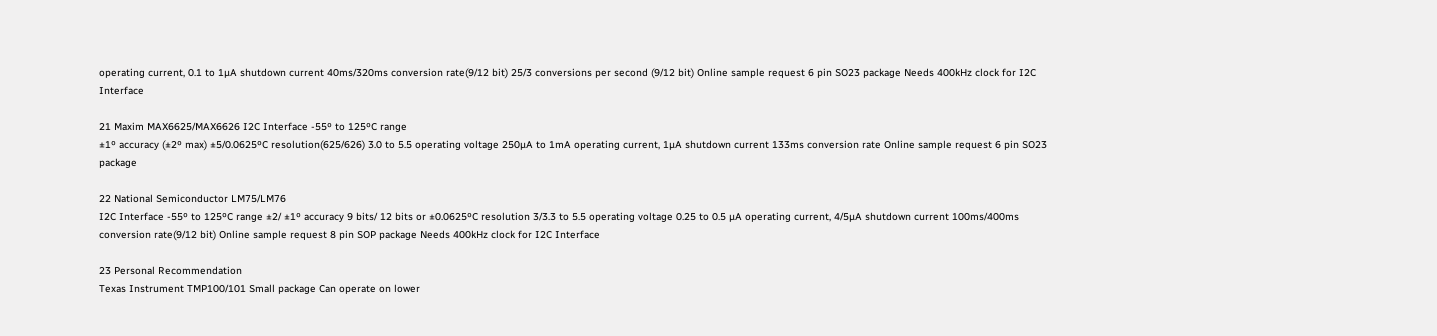operating current, 0.1 to 1µA shutdown current 40ms/320ms conversion rate(9/12 bit) 25/3 conversions per second (9/12 bit) Online sample request 6 pin SO23 package Needs 400kHz clock for I2C Interface

21 Maxim MAX6625/MAX6626 I2C Interface -55º to 125ºC range
±1º accuracy (±2º max) ±5/0.0625ºC resolution(625/626) 3.0 to 5.5 operating voltage 250µA to 1mA operating current, 1µA shutdown current 133ms conversion rate Online sample request 6 pin SO23 package

22 National Semiconductor LM75/LM76
I2C Interface -55º to 125ºC range ±2/ ±1º accuracy 9 bits/ 12 bits or ±0.0625ºC resolution 3/3.3 to 5.5 operating voltage 0.25 to 0.5 µA operating current, 4/5µA shutdown current 100ms/400ms conversion rate(9/12 bit) Online sample request 8 pin SOP package Needs 400kHz clock for I2C Interface

23 Personal Recommendation
Texas Instrument TMP100/101 Small package Can operate on lower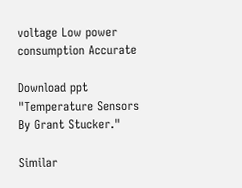voltage Low power consumption Accurate

Download ppt "Temperature Sensors By Grant Stucker."

Similar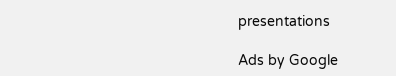presentations

Ads by Google